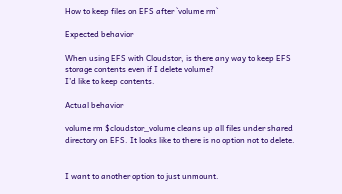How to keep files on EFS after `volume rm`

Expected behavior

When using EFS with Cloudstor, is there any way to keep EFS storage contents even if I delete volume?
I’d like to keep contents.

Actual behavior

volume rm $cloudstor_volume cleans up all files under shared directory on EFS. It looks like to there is no option not to delete.


I want to another option to just unmount.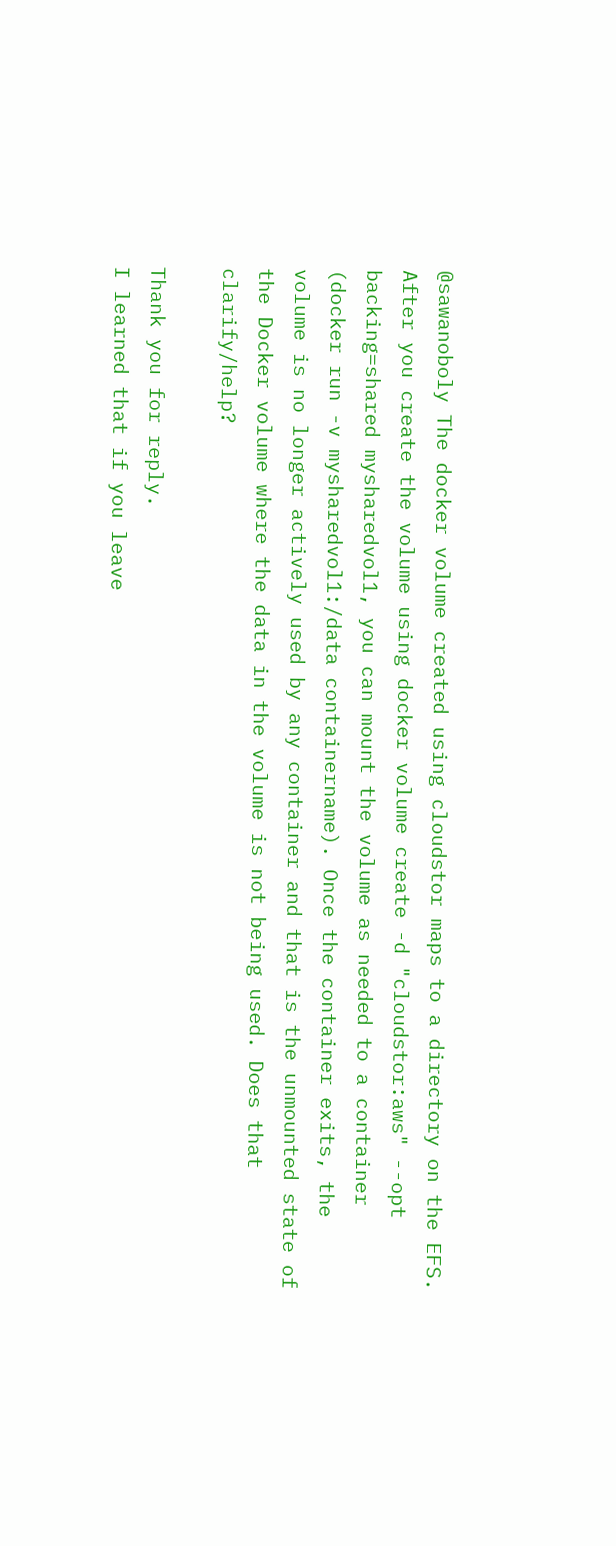@sawanoboly The docker volume created using cloudstor maps to a directory on the EFS. After you create the volume using docker volume create -d "cloudstor:aws" --opt backing=shared mysharedvol1, you can mount the volume as needed to a container (docker run -v mysharedvol1:/data containername). Once the container exits, the volume is no longer actively used by any container and that is the unmounted state of the Docker volume where the data in the volume is not being used. Does that clarify/help?

Thank you for reply.
I learned that if you leave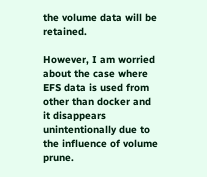the volume data will be retained.

However, I am worried about the case where EFS data is used from other than docker and it disappears unintentionally due to the influence of volume prune.